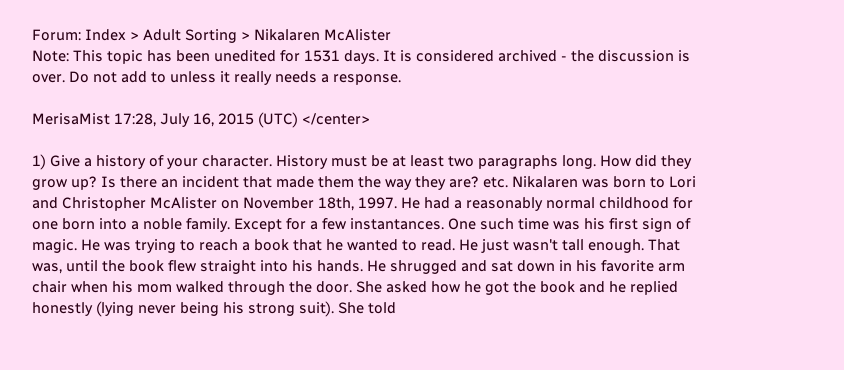Forum: Index > Adult Sorting > Nikalaren McAlister
Note: This topic has been unedited for 1531 days. It is considered archived - the discussion is over. Do not add to unless it really needs a response.

MerisaMist 17:28, July 16, 2015 (UTC) </center>

1) Give a history of your character. History must be at least two paragraphs long. How did they grow up? Is there an incident that made them the way they are? etc. Nikalaren was born to Lori and Christopher McAlister on November 18th, 1997. He had a reasonably normal childhood for one born into a noble family. Except for a few instantances. One such time was his first sign of magic. He was trying to reach a book that he wanted to read. He just wasn't tall enough. That was, until the book flew straight into his hands. He shrugged and sat down in his favorite arm chair when his mom walked through the door. She asked how he got the book and he replied honestly (lying never being his strong suit). She told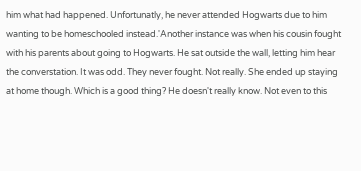him what had happened. Unfortunatly, he never attended Hogwarts due to him wanting to be homeschooled instead.'Another instance was when his cousin fought with his parents about going to Hogwarts. He sat outside the wall, letting him hear the converstation. It was odd. They never fought. Not really. She ended up staying at home though. Which is a good thing? He doesn't really know. Not even to this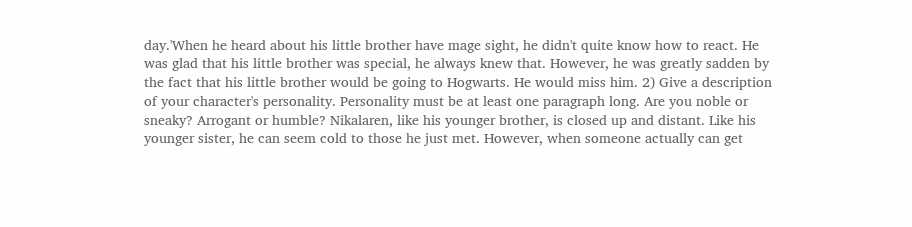day.'When he heard about his little brother have mage sight, he didn't quite know how to react. He was glad that his little brother was special, he always knew that. However, he was greatly sadden by the fact that his little brother would be going to Hogwarts. He would miss him. 2) Give a description of your character's personality. Personality must be at least one paragraph long. Are you noble or sneaky? Arrogant or humble? Nikalaren, like his younger brother, is closed up and distant. Like his younger sister, he can seem cold to those he just met. However, when someone actually can get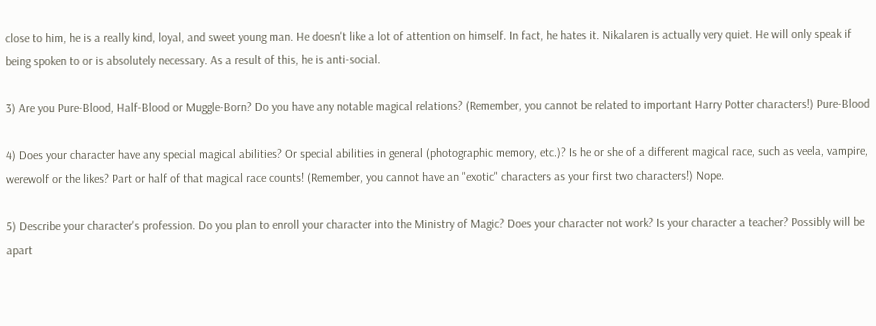close to him, he is a really kind, loyal, and sweet young man. He doesn't like a lot of attention on himself. In fact, he hates it. Nikalaren is actually very quiet. He will only speak if being spoken to or is absolutely necessary. As a result of this, he is anti-social.

3) Are you Pure-Blood, Half-Blood or Muggle-Born? Do you have any notable magical relations? (Remember, you cannot be related to important Harry Potter characters!) Pure-Blood

4) Does your character have any special magical abilities? Or special abilities in general (photographic memory, etc.)? Is he or she of a different magical race, such as veela, vampire, werewolf or the likes? Part or half of that magical race counts! (Remember, you cannot have an "exotic" characters as your first two characters!) Nope.

5) Describe your character's profession. Do you plan to enroll your character into the Ministry of Magic? Does your character not work? Is your character a teacher? Possibly will be apart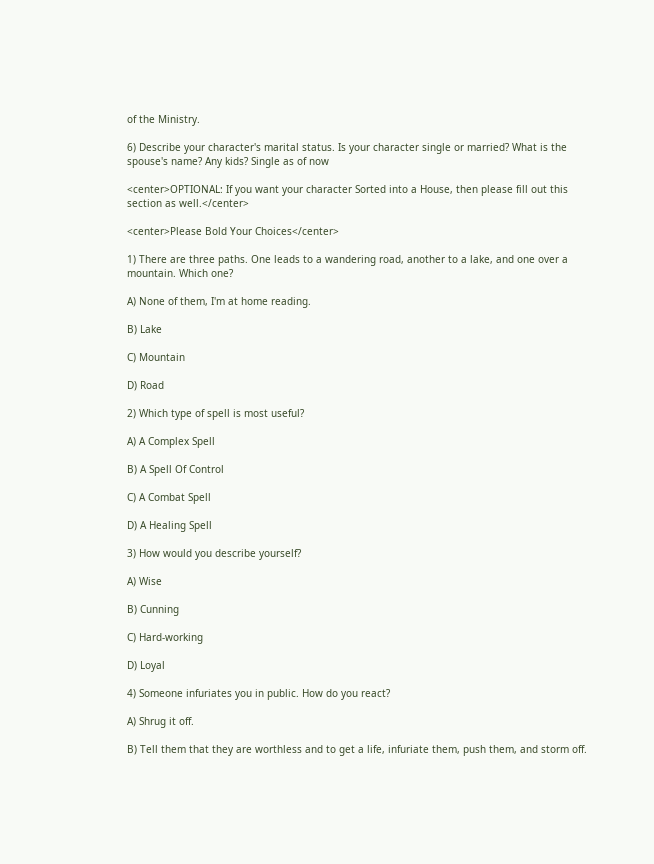of the Ministry.

6) Describe your character's marital status. Is your character single or married? What is the spouse's name? Any kids? Single as of now

<center>OPTIONAL: If you want your character Sorted into a House, then please fill out this section as well.</center>

<center>Please Bold Your Choices</center>

1) There are three paths. One leads to a wandering road, another to a lake, and one over a mountain. Which one?

A) None of them, I'm at home reading.

B) Lake

C) Mountain

D) Road

2) Which type of spell is most useful?

A) A Complex Spell

B) A Spell Of Control

C) A Combat Spell

D) A Healing Spell

3) How would you describe yourself?

A) Wise

B) Cunning

C) Hard-working

D) Loyal

4) Someone infuriates you in public. How do you react?

A) Shrug it off.

B) Tell them that they are worthless and to get a life, infuriate them, push them, and storm off.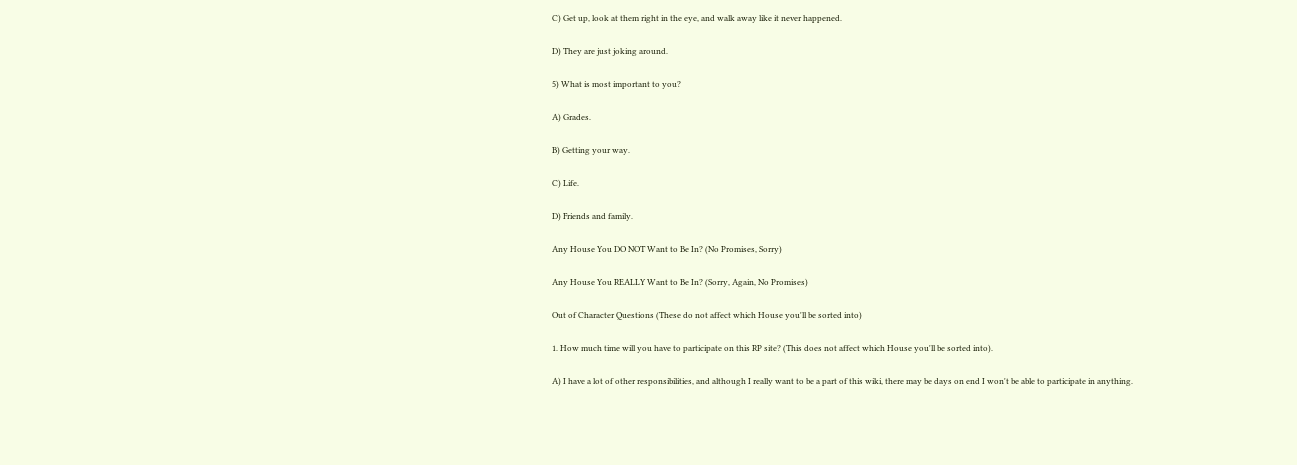C) Get up, look at them right in the eye, and walk away like it never happened.

D) They are just joking around.

5) What is most important to you?

A) Grades.

B) Getting your way.

C) Life.

D) Friends and family.

Any House You DO NOT Want to Be In? (No Promises, Sorry)

Any House You REALLY Want to Be In? (Sorry, Again, No Promises)

Out of Character Questions (These do not affect which House you'll be sorted into)

1. How much time will you have to participate on this RP site? (This does not affect which House you'll be sorted into).

A) I have a lot of other responsibilities, and although I really want to be a part of this wiki, there may be days on end I won't be able to participate in anything.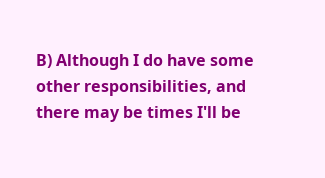B) Although I do have some other responsibilities, and there may be times I'll be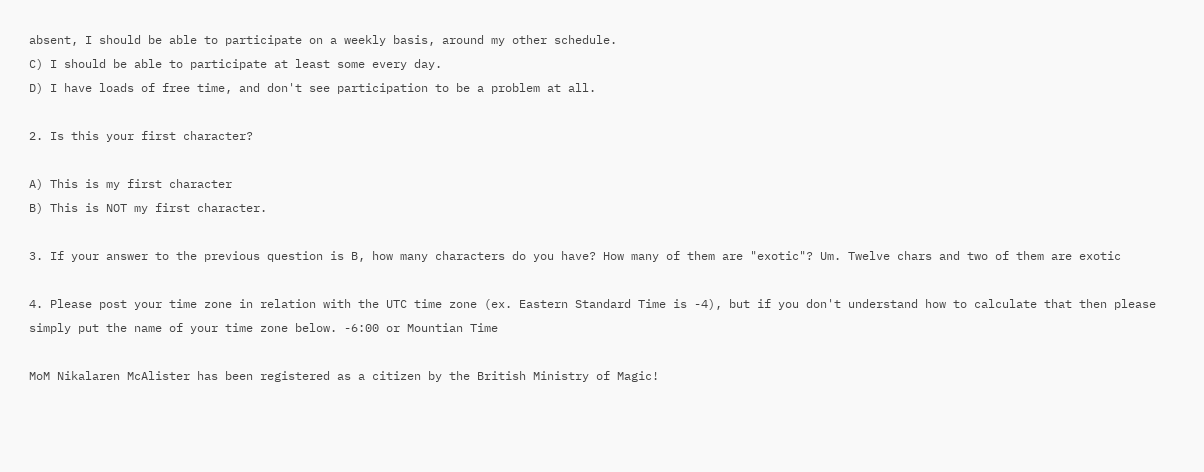absent, I should be able to participate on a weekly basis, around my other schedule.
C) I should be able to participate at least some every day.
D) I have loads of free time, and don't see participation to be a problem at all.

2. Is this your first character?

A) This is my first character
B) This is NOT my first character.

3. If your answer to the previous question is B, how many characters do you have? How many of them are "exotic"? Um. Twelve chars and two of them are exotic

4. Please post your time zone in relation with the UTC time zone (ex. Eastern Standard Time is -4), but if you don't understand how to calculate that then please simply put the name of your time zone below. -6:00 or Mountian Time

MoM Nikalaren McAlister has been registered as a citizen by the British Ministry of Magic!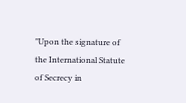"Upon the signature of the International Statute of Secrecy in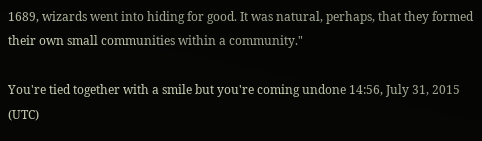1689, wizards went into hiding for good. It was natural, perhaps, that they formed their own small communities within a community."

You're tied together with a smile but you're coming undone 14:56, July 31, 2015 (UTC)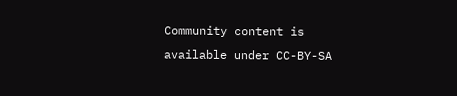Community content is available under CC-BY-SA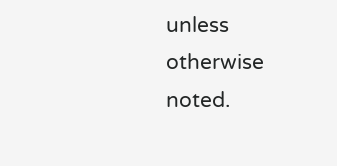unless otherwise noted.